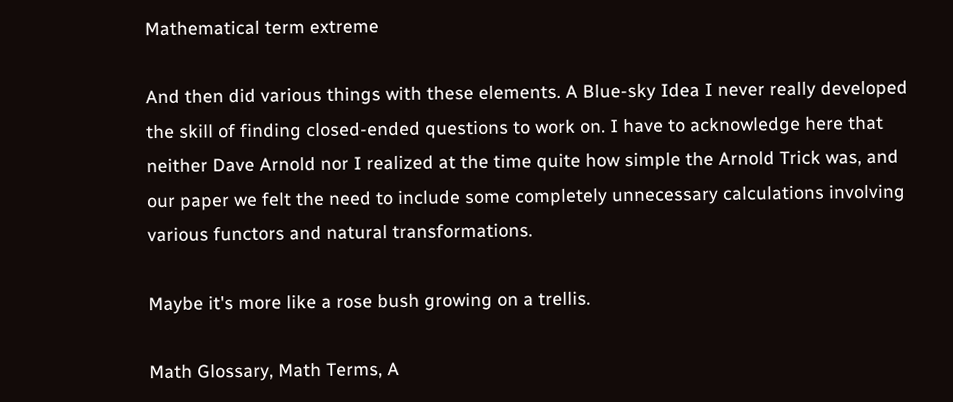Mathematical term extreme

And then did various things with these elements. A Blue-sky Idea I never really developed the skill of finding closed-ended questions to work on. I have to acknowledge here that neither Dave Arnold nor I realized at the time quite how simple the Arnold Trick was, and our paper we felt the need to include some completely unnecessary calculations involving various functors and natural transformations.

Maybe it's more like a rose bush growing on a trellis.

Math Glossary, Math Terms, A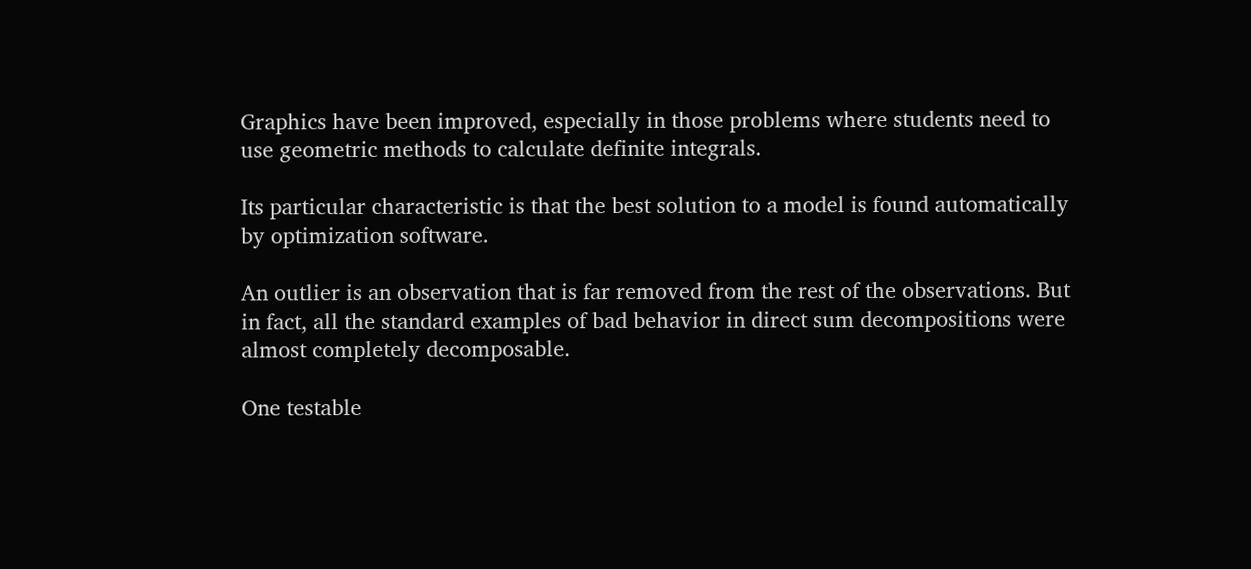Graphics have been improved, especially in those problems where students need to use geometric methods to calculate definite integrals.

Its particular characteristic is that the best solution to a model is found automatically by optimization software.

An outlier is an observation that is far removed from the rest of the observations. But in fact, all the standard examples of bad behavior in direct sum decompositions were almost completely decomposable.

One testable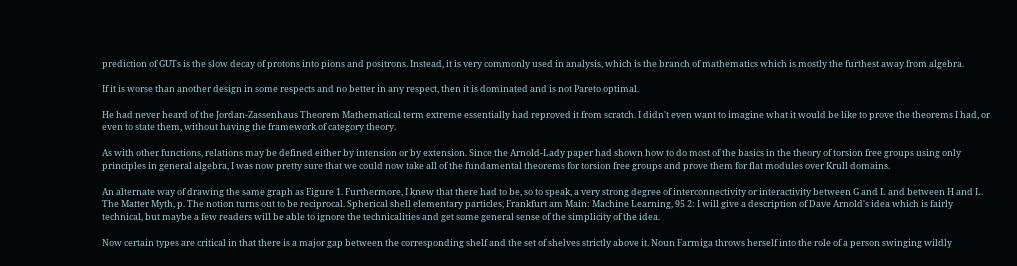prediction of GUTs is the slow decay of protons into pions and positrons. Instead, it is very commonly used in analysis, which is the branch of mathematics which is mostly the furthest away from algebra.

If it is worse than another design in some respects and no better in any respect, then it is dominated and is not Pareto optimal.

He had never heard of the Jordan-Zassenhaus Theorem Mathematical term extreme essentially had reproved it from scratch. I didn't even want to imagine what it would be like to prove the theorems I had, or even to state them, without having the framework of category theory.

As with other functions, relations may be defined either by intension or by extension. Since the Arnold-Lady paper had shown how to do most of the basics in the theory of torsion free groups using only principles in general algebra, I was now pretty sure that we could now take all of the fundamental theorems for torsion free groups and prove them for flat modules over Krull domains.

An alternate way of drawing the same graph as Figure 1. Furthermore, I knew that there had to be, so to speak, a very strong degree of interconnectivity or interactivity between G and L and between H and L. The Matter Myth, p. The notion turns out to be reciprocal. Spherical shell elementary particles, Frankfurt am Main: Machine Learning, 95 2: I will give a description of Dave Arnold's idea which is fairly technical, but maybe a few readers will be able to ignore the technicalities and get some general sense of the simplicity of the idea.

Now certain types are critical in that there is a major gap between the corresponding shelf and the set of shelves strictly above it. Noun Farmiga throws herself into the role of a person swinging wildly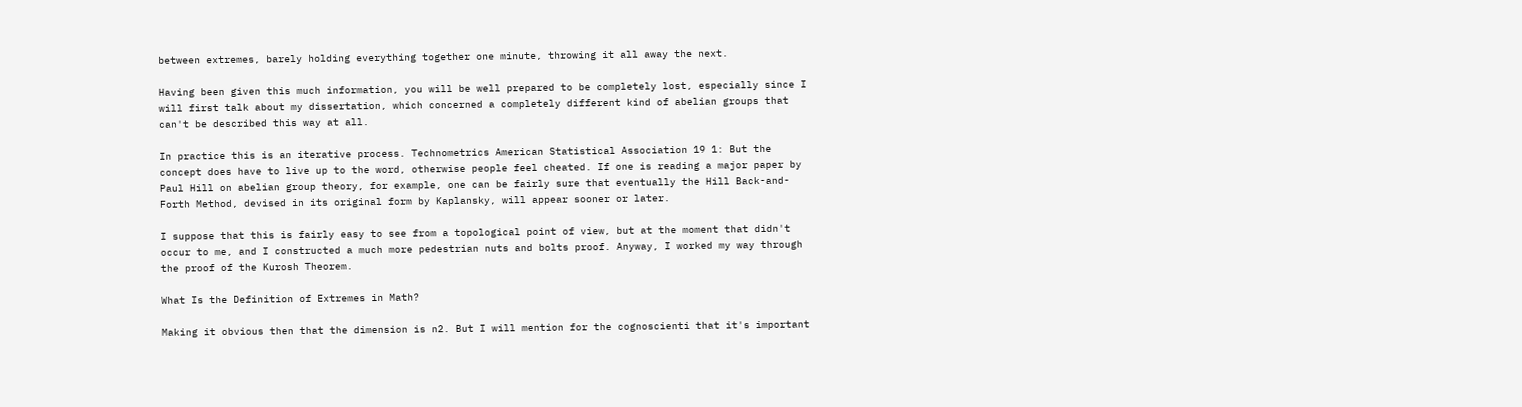between extremes, barely holding everything together one minute, throwing it all away the next.

Having been given this much information, you will be well prepared to be completely lost, especially since I will first talk about my dissertation, which concerned a completely different kind of abelian groups that can't be described this way at all.

In practice this is an iterative process. Technometrics American Statistical Association 19 1: But the concept does have to live up to the word, otherwise people feel cheated. If one is reading a major paper by Paul Hill on abelian group theory, for example, one can be fairly sure that eventually the Hill Back-and-Forth Method, devised in its original form by Kaplansky, will appear sooner or later.

I suppose that this is fairly easy to see from a topological point of view, but at the moment that didn't occur to me, and I constructed a much more pedestrian nuts and bolts proof. Anyway, I worked my way through the proof of the Kurosh Theorem.

What Is the Definition of Extremes in Math?

Making it obvious then that the dimension is n2. But I will mention for the cognoscienti that it's important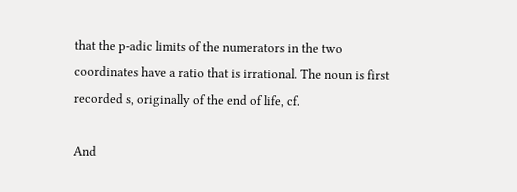that the p-adic limits of the numerators in the two coordinates have a ratio that is irrational. The noun is first recorded s, originally of the end of life, cf.

And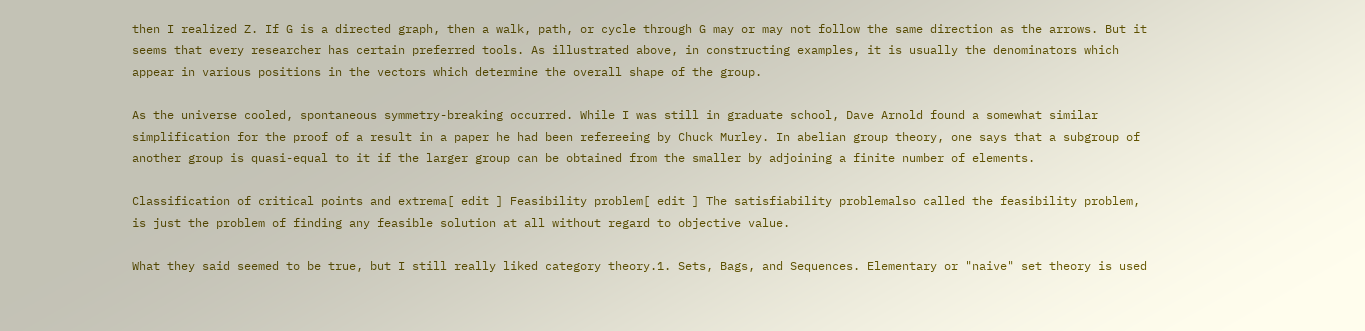then I realized Z. If G is a directed graph, then a walk, path, or cycle through G may or may not follow the same direction as the arrows. But it seems that every researcher has certain preferred tools. As illustrated above, in constructing examples, it is usually the denominators which appear in various positions in the vectors which determine the overall shape of the group.

As the universe cooled, spontaneous symmetry-breaking occurred. While I was still in graduate school, Dave Arnold found a somewhat similar simplification for the proof of a result in a paper he had been refereeing by Chuck Murley. In abelian group theory, one says that a subgroup of another group is quasi-equal to it if the larger group can be obtained from the smaller by adjoining a finite number of elements.

Classification of critical points and extrema[ edit ] Feasibility problem[ edit ] The satisfiability problemalso called the feasibility problem, is just the problem of finding any feasible solution at all without regard to objective value.

What they said seemed to be true, but I still really liked category theory.1. Sets, Bags, and Sequences. Elementary or "naive" set theory is used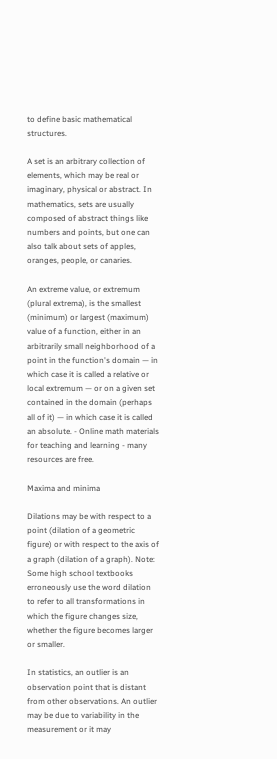to define basic mathematical structures.

A set is an arbitrary collection of elements, which may be real or imaginary, physical or abstract. In mathematics, sets are usually composed of abstract things like numbers and points, but one can also talk about sets of apples, oranges, people, or canaries.

An extreme value, or extremum (plural extrema), is the smallest (minimum) or largest (maximum) value of a function, either in an arbitrarily small neighborhood of a point in the function's domain — in which case it is called a relative or local extremum — or on a given set contained in the domain (perhaps all of it) — in which case it is called an absolute. - Online math materials for teaching and learning - many resources are free.

Maxima and minima

Dilations may be with respect to a point (dilation of a geometric figure) or with respect to the axis of a graph (dilation of a graph). Note: Some high school textbooks erroneously use the word dilation to refer to all transformations in which the figure changes size, whether the figure becomes larger or smaller.

In statistics, an outlier is an observation point that is distant from other observations. An outlier may be due to variability in the measurement or it may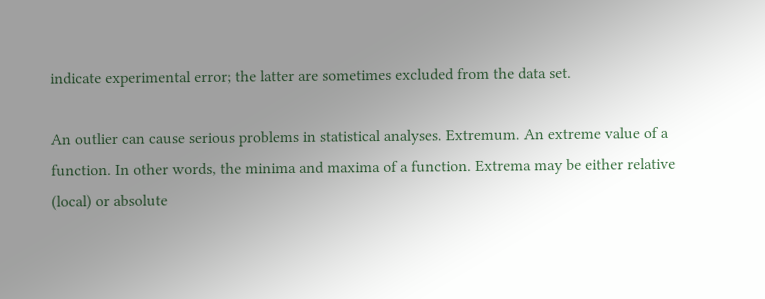indicate experimental error; the latter are sometimes excluded from the data set.

An outlier can cause serious problems in statistical analyses. Extremum. An extreme value of a function. In other words, the minima and maxima of a function. Extrema may be either relative (local) or absolute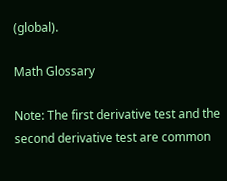(global).

Math Glossary

Note: The first derivative test and the second derivative test are common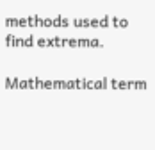methods used to find extrema.

Mathematical term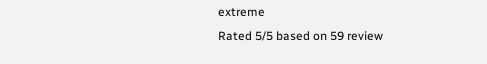extreme
Rated 5/5 based on 59 review